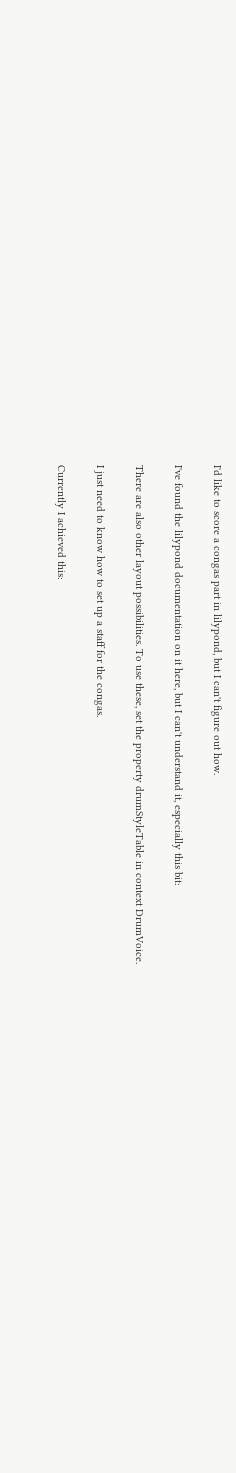I'd like to score a congas part in lilypond, but I can't figure out how.

I've found the lilypond documentation on it here, but I can't understand it, especially this bit:

There are also other layout possibilities. To use these, set the property drumStyleTable in context DrumVoice.

I just need to know how to set up a staff for the congas.

Currently I achieved this: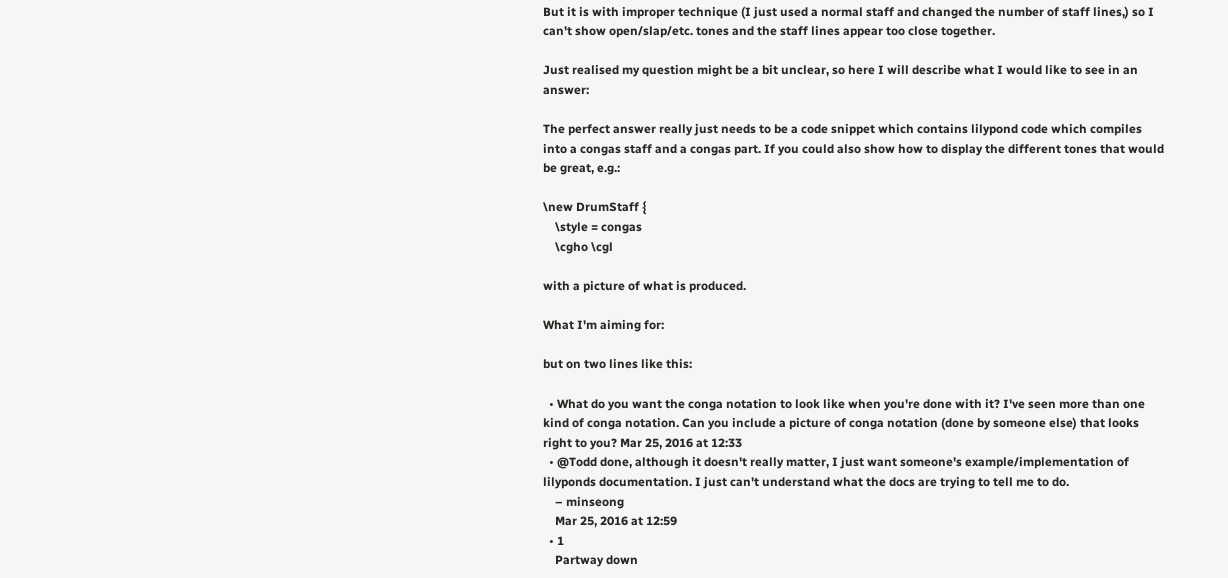But it is with improper technique (I just used a normal staff and changed the number of staff lines,) so I can't show open/slap/etc. tones and the staff lines appear too close together.

Just realised my question might be a bit unclear, so here I will describe what I would like to see in an answer:

The perfect answer really just needs to be a code snippet which contains lilypond code which compiles into a congas staff and a congas part. If you could also show how to display the different tones that would be great, e.g.:

\new DrumStaff {
    \style = congas
    \cgho \cgl

with a picture of what is produced.

What I'm aiming for:

but on two lines like this:

  • What do you want the conga notation to look like when you're done with it? I've seen more than one kind of conga notation. Can you include a picture of conga notation (done by someone else) that looks right to you? Mar 25, 2016 at 12:33
  • @Todd done, although it doesn't really matter, I just want someone's example/implementation of lilyponds documentation. I just can't understand what the docs are trying to tell me to do.
    – minseong
    Mar 25, 2016 at 12:59
  • 1
    Partway down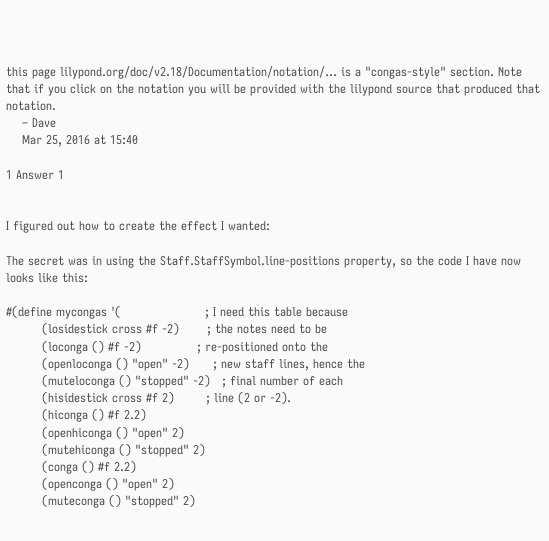this page lilypond.org/doc/v2.18/Documentation/notation/… is a "congas-style" section. Note that if you click on the notation you will be provided with the lilypond source that produced that notation.
    – Dave
    Mar 25, 2016 at 15:40

1 Answer 1


I figured out how to create the effect I wanted:

The secret was in using the Staff.StaffSymbol.line-positions property, so the code I have now looks like this:

#(define mycongas '(                     ; I need this table because
         (losidestick cross #f -2)       ; the notes need to be
         (loconga () #f -2)              ; re-positioned onto the
         (openloconga () "open" -2)      ; new staff lines, hence the
         (muteloconga () "stopped" -2)   ; final number of each
         (hisidestick cross #f 2)        ; line (2 or -2).
         (hiconga () #f 2.2)
         (openhiconga () "open" 2)
         (mutehiconga () "stopped" 2)
         (conga () #f 2.2)
         (openconga () "open" 2)
         (muteconga () "stopped" 2)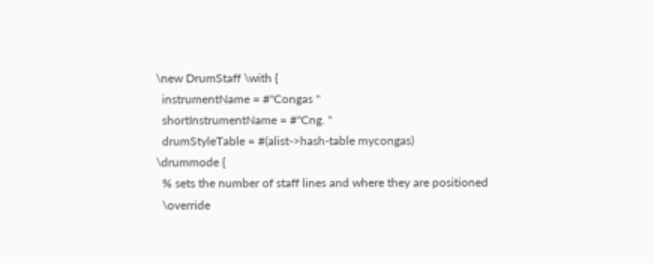\new DrumStaff \with {
  instrumentName = #"Congas "
  shortInstrumentName = #"Cng. "
  drumStyleTable = #(alist->hash-table mycongas)
\drummode {
  % sets the number of staff lines and where they are positioned
  \override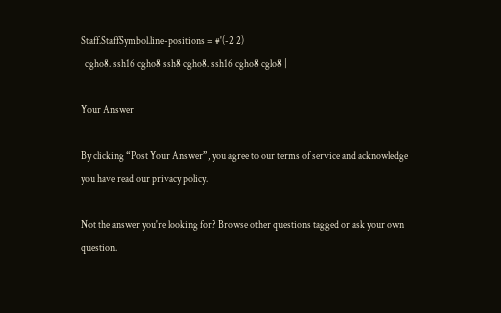Staff.StaffSymbol.line-positions = #'(-2 2)
  cgho8. ssh16 cgho8 ssh8 cgho8. ssh16 cgho8 cglo8 |

Your Answer

By clicking “Post Your Answer”, you agree to our terms of service and acknowledge you have read our privacy policy.

Not the answer you're looking for? Browse other questions tagged or ask your own question.